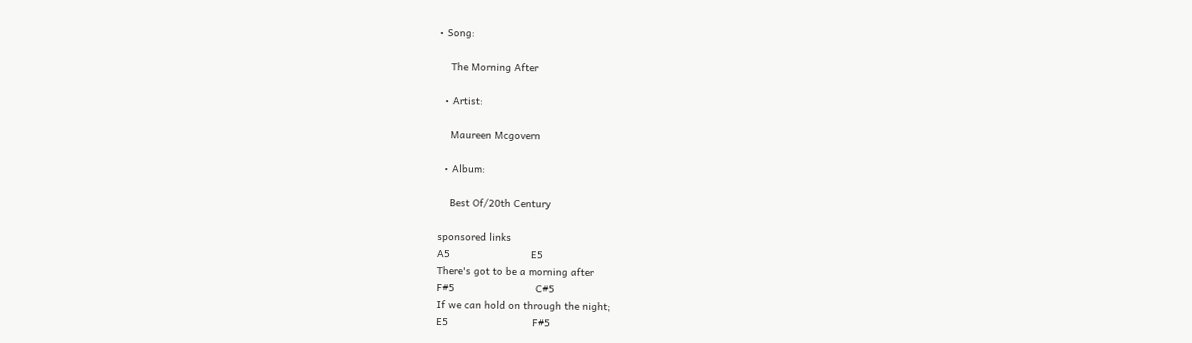• Song:

    The Morning After

  • Artist:

    Maureen Mcgovern

  • Album:

    Best Of/20th Century

sponsored links
A5                           E5
There's got to be a morning after
F#5                           C#5
If we can hold on through the night;
E5                            F#5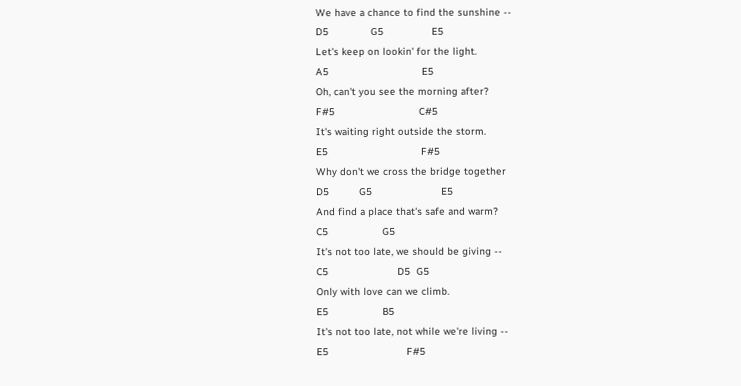We have a chance to find the sunshine --
D5              G5                E5
Let's keep on lookin' for the light.
A5                               E5
Oh, can't you see the morning after?
F#5                            C#5
It's waiting right outside the storm.
E5                               F#5
Why don't we cross the bridge together
D5          G5                       E5
And find a place that's safe and warm?
C5                  G5
It's not too late, we should be giving --
C5                       D5  G5
Only with love can we climb.
E5                  B5
It's not too late, not while we're living --
E5                          F#5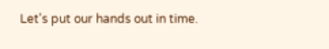Let's put our hands out in time.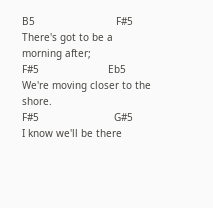B5                           F#5
There's got to be a morning after;
F#5                       Eb5
We're moving closer to the shore.
F#5                         G#5
I know we'll be there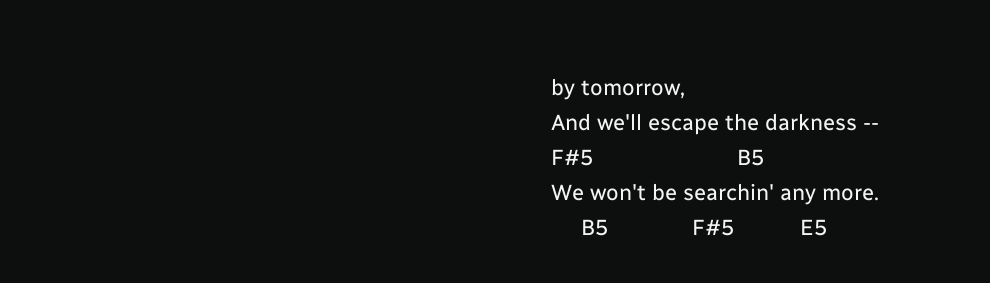by tomorrow,
And we'll escape the darkness --
F#5                        B5
We won't be searchin' any more.
     B5              F#5           E5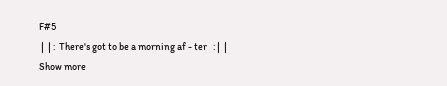F#5
 |  | :  There's got to be a morning af - ter   : |  |
Show more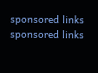sponsored links
sponsored links